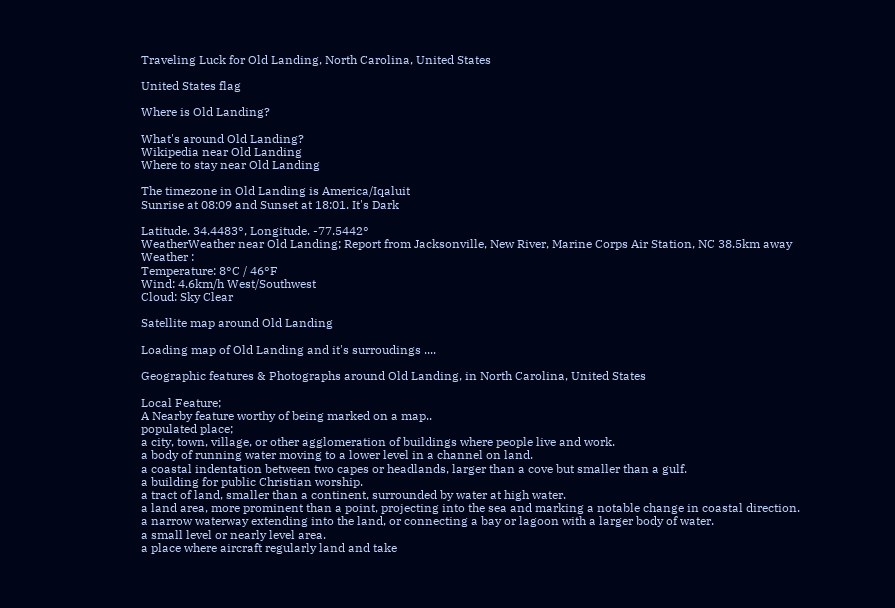Traveling Luck for Old Landing, North Carolina, United States

United States flag

Where is Old Landing?

What's around Old Landing?
Wikipedia near Old Landing
Where to stay near Old Landing

The timezone in Old Landing is America/Iqaluit
Sunrise at 08:09 and Sunset at 18:01. It's Dark

Latitude. 34.4483°, Longitude. -77.5442°
WeatherWeather near Old Landing; Report from Jacksonville, New River, Marine Corps Air Station, NC 38.5km away
Weather :
Temperature: 8°C / 46°F
Wind: 4.6km/h West/Southwest
Cloud: Sky Clear

Satellite map around Old Landing

Loading map of Old Landing and it's surroudings ....

Geographic features & Photographs around Old Landing, in North Carolina, United States

Local Feature;
A Nearby feature worthy of being marked on a map..
populated place;
a city, town, village, or other agglomeration of buildings where people live and work.
a body of running water moving to a lower level in a channel on land.
a coastal indentation between two capes or headlands, larger than a cove but smaller than a gulf.
a building for public Christian worship.
a tract of land, smaller than a continent, surrounded by water at high water.
a land area, more prominent than a point, projecting into the sea and marking a notable change in coastal direction.
a narrow waterway extending into the land, or connecting a bay or lagoon with a larger body of water.
a small level or nearly level area.
a place where aircraft regularly land and take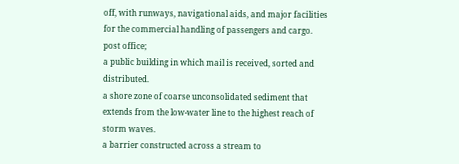off, with runways, navigational aids, and major facilities for the commercial handling of passengers and cargo.
post office;
a public building in which mail is received, sorted and distributed.
a shore zone of coarse unconsolidated sediment that extends from the low-water line to the highest reach of storm waves.
a barrier constructed across a stream to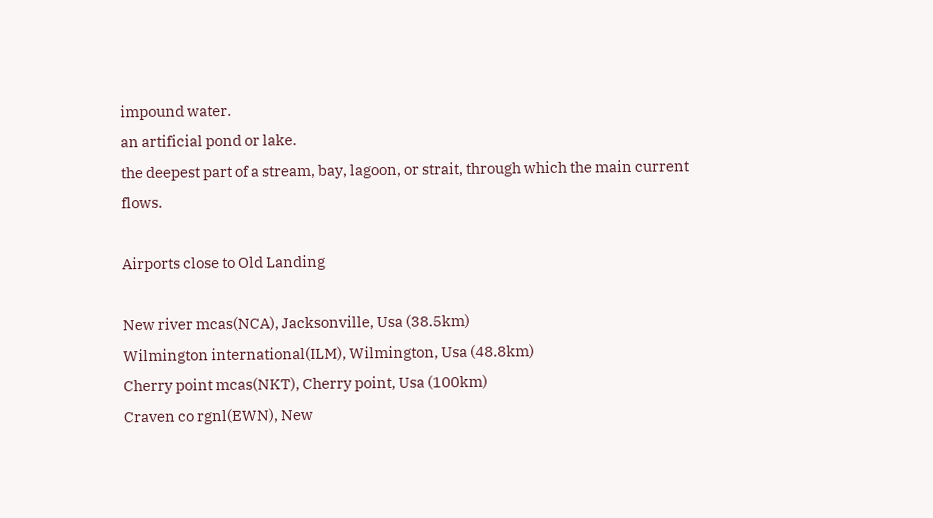impound water.
an artificial pond or lake.
the deepest part of a stream, bay, lagoon, or strait, through which the main current flows.

Airports close to Old Landing

New river mcas(NCA), Jacksonville, Usa (38.5km)
Wilmington international(ILM), Wilmington, Usa (48.8km)
Cherry point mcas(NKT), Cherry point, Usa (100km)
Craven co rgnl(EWN), New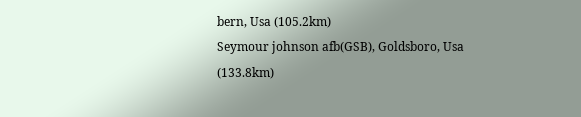bern, Usa (105.2km)
Seymour johnson afb(GSB), Goldsboro, Usa (133.8km)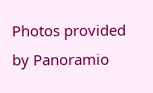Photos provided by Panoramio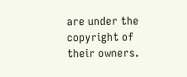are under the copyright of their owners.